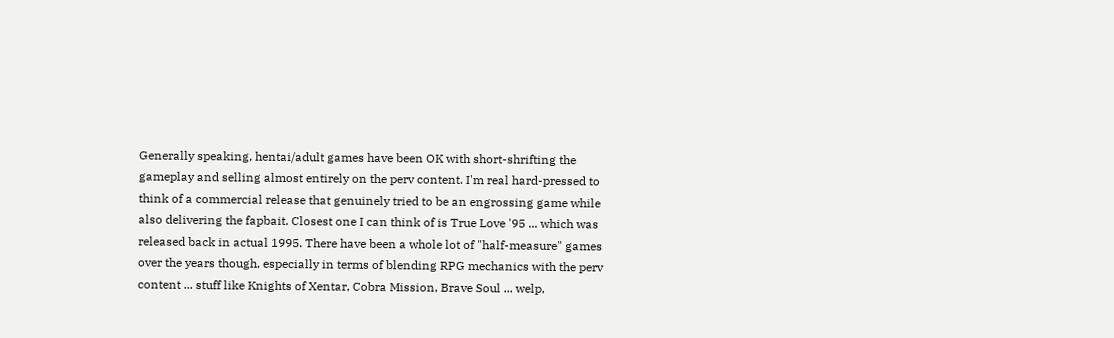Generally speaking, hentai/adult games have been OK with short-shrifting the gameplay and selling almost entirely on the perv content. I'm real hard-pressed to think of a commercial release that genuinely tried to be an engrossing game while also delivering the fapbait. Closest one I can think of is True Love '95 ... which was released back in actual 1995. There have been a whole lot of "half-measure" games over the years though, especially in terms of blending RPG mechanics with the perv content ... stuff like Knights of Xentar, Cobra Mission, Brave Soul ... welp,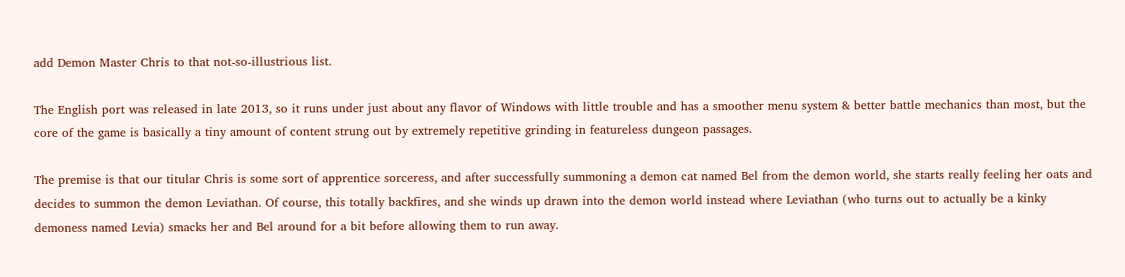add Demon Master Chris to that not-so-illustrious list.

The English port was released in late 2013, so it runs under just about any flavor of Windows with little trouble and has a smoother menu system & better battle mechanics than most, but the core of the game is basically a tiny amount of content strung out by extremely repetitive grinding in featureless dungeon passages.

The premise is that our titular Chris is some sort of apprentice sorceress, and after successfully summoning a demon cat named Bel from the demon world, she starts really feeling her oats and decides to summon the demon Leviathan. Of course, this totally backfires, and she winds up drawn into the demon world instead where Leviathan (who turns out to actually be a kinky demoness named Levia) smacks her and Bel around for a bit before allowing them to run away.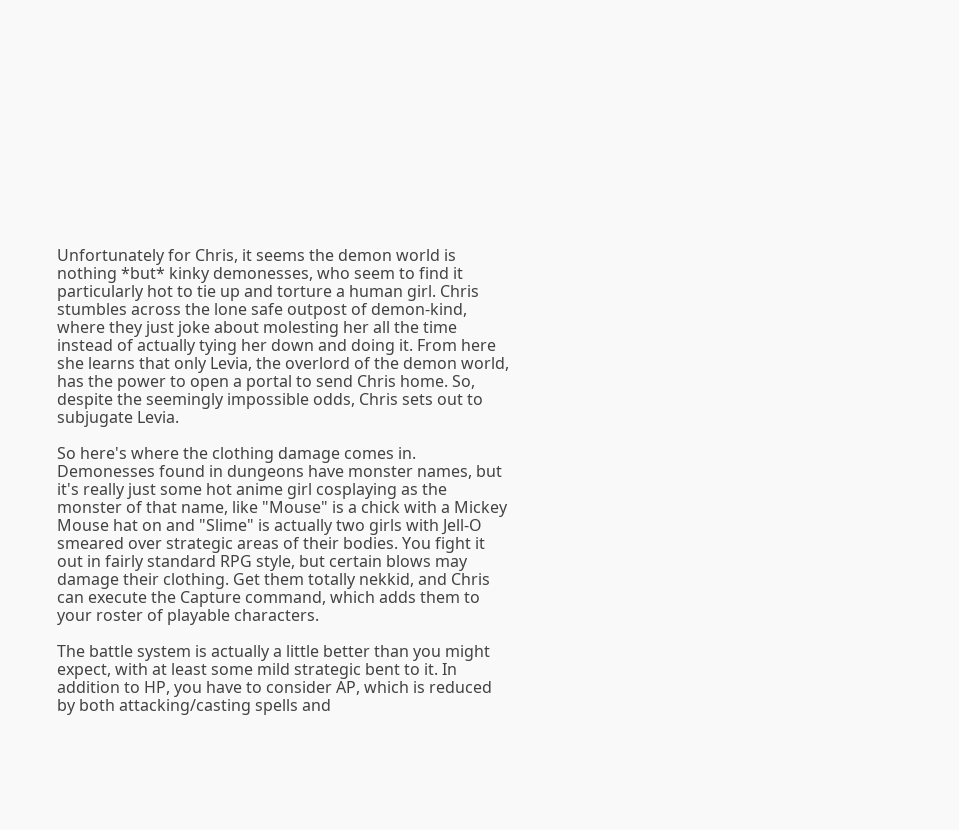Unfortunately for Chris, it seems the demon world is nothing *but* kinky demonesses, who seem to find it particularly hot to tie up and torture a human girl. Chris stumbles across the lone safe outpost of demon-kind, where they just joke about molesting her all the time instead of actually tying her down and doing it. From here she learns that only Levia, the overlord of the demon world, has the power to open a portal to send Chris home. So, despite the seemingly impossible odds, Chris sets out to subjugate Levia.

So here's where the clothing damage comes in. Demonesses found in dungeons have monster names, but it's really just some hot anime girl cosplaying as the monster of that name, like "Mouse" is a chick with a Mickey Mouse hat on and "Slime" is actually two girls with Jell-O smeared over strategic areas of their bodies. You fight it out in fairly standard RPG style, but certain blows may damage their clothing. Get them totally nekkid, and Chris can execute the Capture command, which adds them to your roster of playable characters.

The battle system is actually a little better than you might expect, with at least some mild strategic bent to it. In addition to HP, you have to consider AP, which is reduced by both attacking/casting spells and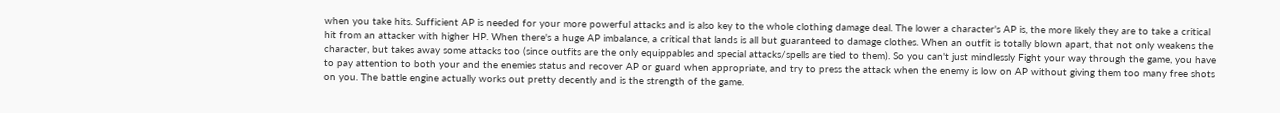when you take hits. Sufficient AP is needed for your more powerful attacks and is also key to the whole clothing damage deal. The lower a character's AP is, the more likely they are to take a critical hit from an attacker with higher HP. When there's a huge AP imbalance, a critical that lands is all but guaranteed to damage clothes. When an outfit is totally blown apart, that not only weakens the character, but takes away some attacks too (since outfits are the only equippables and special attacks/spells are tied to them). So you can't just mindlessly Fight your way through the game, you have to pay attention to both your and the enemies status and recover AP or guard when appropriate, and try to press the attack when the enemy is low on AP without giving them too many free shots on you. The battle engine actually works out pretty decently and is the strength of the game.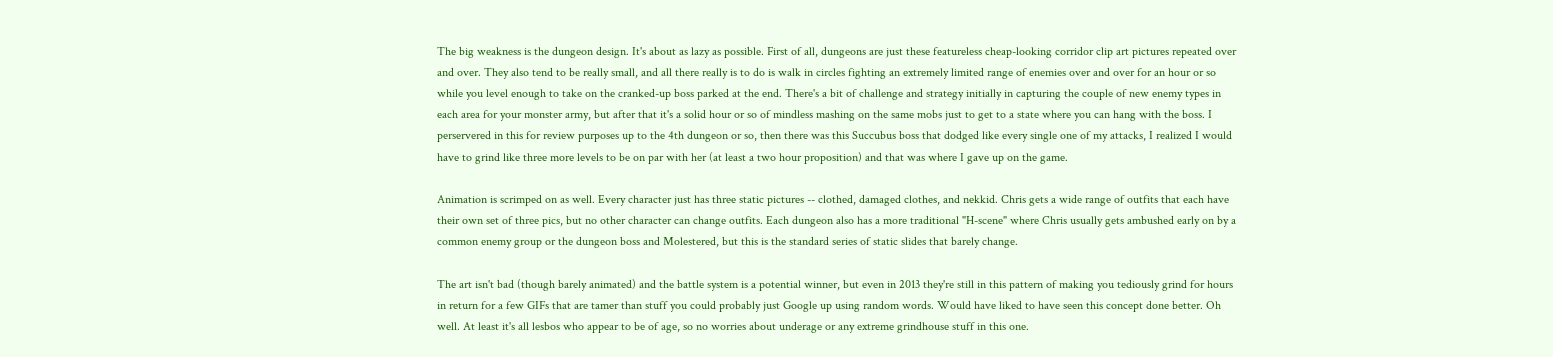The big weakness is the dungeon design. It's about as lazy as possible. First of all, dungeons are just these featureless cheap-looking corridor clip art pictures repeated over and over. They also tend to be really small, and all there really is to do is walk in circles fighting an extremely limited range of enemies over and over for an hour or so while you level enough to take on the cranked-up boss parked at the end. There's a bit of challenge and strategy initially in capturing the couple of new enemy types in each area for your monster army, but after that it's a solid hour or so of mindless mashing on the same mobs just to get to a state where you can hang with the boss. I perservered in this for review purposes up to the 4th dungeon or so, then there was this Succubus boss that dodged like every single one of my attacks, I realized I would have to grind like three more levels to be on par with her (at least a two hour proposition) and that was where I gave up on the game.

Animation is scrimped on as well. Every character just has three static pictures -- clothed, damaged clothes, and nekkid. Chris gets a wide range of outfits that each have their own set of three pics, but no other character can change outfits. Each dungeon also has a more traditional "H-scene" where Chris usually gets ambushed early on by a common enemy group or the dungeon boss and Molestered, but this is the standard series of static slides that barely change.

The art isn't bad (though barely animated) and the battle system is a potential winner, but even in 2013 they're still in this pattern of making you tediously grind for hours in return for a few GIFs that are tamer than stuff you could probably just Google up using random words. Would have liked to have seen this concept done better. Oh well. At least it's all lesbos who appear to be of age, so no worries about underage or any extreme grindhouse stuff in this one.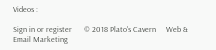Videos :

Sign in or register      © 2018 Plato's Cavern     Web & Email Marketing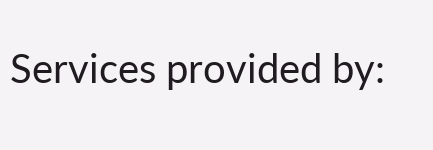Services provided by: